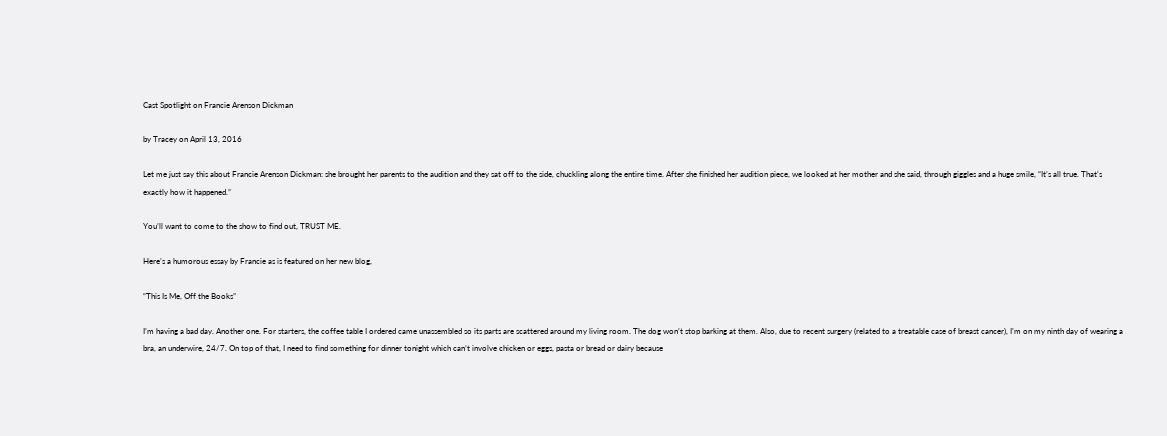Cast Spotlight on Francie Arenson Dickman

by Tracey on April 13, 2016

Let me just say this about Francie Arenson Dickman: she brought her parents to the audition and they sat off to the side, chuckling along the entire time. After she finished her audition piece, we looked at her mother and she said, through giggles and a huge smile, “It’s all true. That’s exactly how it happened.”

You’ll want to come to the show to find out, TRUST ME.

Here’s a humorous essay by Francie as is featured on her new blog,

“This Is Me, Off the Books”

I’m having a bad day. Another one. For starters, the coffee table I ordered came unassembled so its parts are scattered around my living room. The dog won’t stop barking at them. Also, due to recent surgery (related to a treatable case of breast cancer), I’m on my ninth day of wearing a bra, an underwire, 24/7. On top of that, I need to find something for dinner tonight which can’t involve chicken or eggs, pasta or bread or dairy because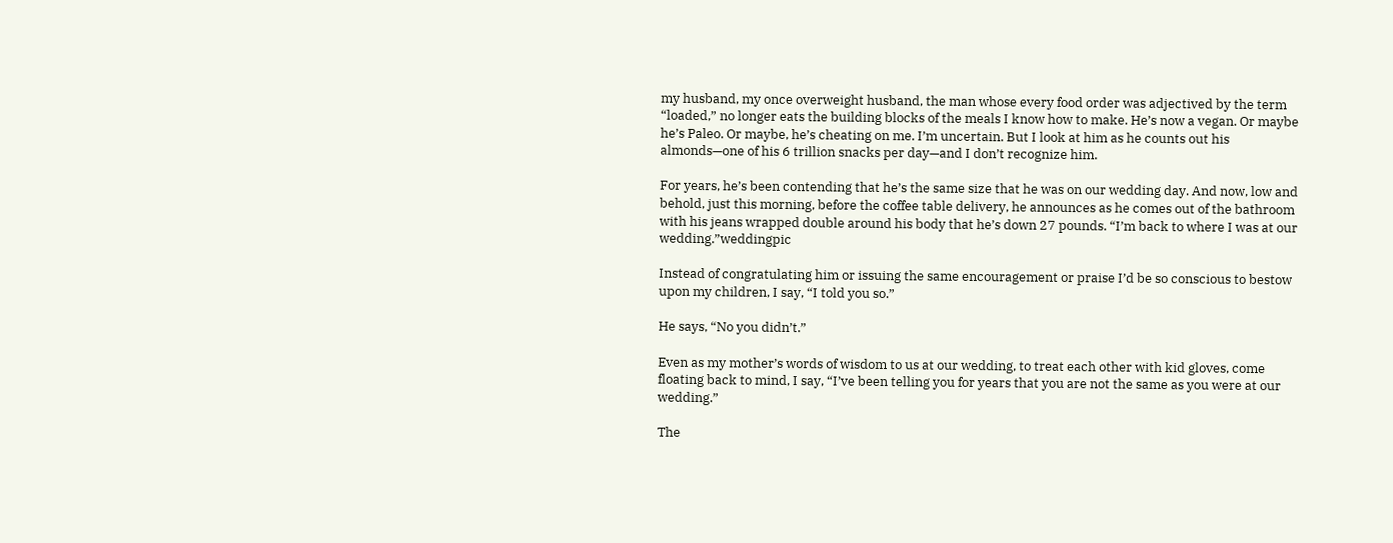my husband, my once overweight husband, the man whose every food order was adjectived by the term “loaded,” no longer eats the building blocks of the meals I know how to make. He’s now a vegan. Or maybe he’s Paleo. Or maybe, he’s cheating on me. I’m uncertain. But I look at him as he counts out his almonds—one of his 6 trillion snacks per day—and I don’t recognize him.

For years, he’s been contending that he’s the same size that he was on our wedding day. And now, low and behold, just this morning, before the coffee table delivery, he announces as he comes out of the bathroom with his jeans wrapped double around his body that he’s down 27 pounds. “I’m back to where I was at our wedding.”weddingpic

Instead of congratulating him or issuing the same encouragement or praise I’d be so conscious to bestow upon my children, I say, “I told you so.”

He says, “No you didn’t.”

Even as my mother’s words of wisdom to us at our wedding, to treat each other with kid gloves, come floating back to mind, I say, “I’ve been telling you for years that you are not the same as you were at our wedding.”

The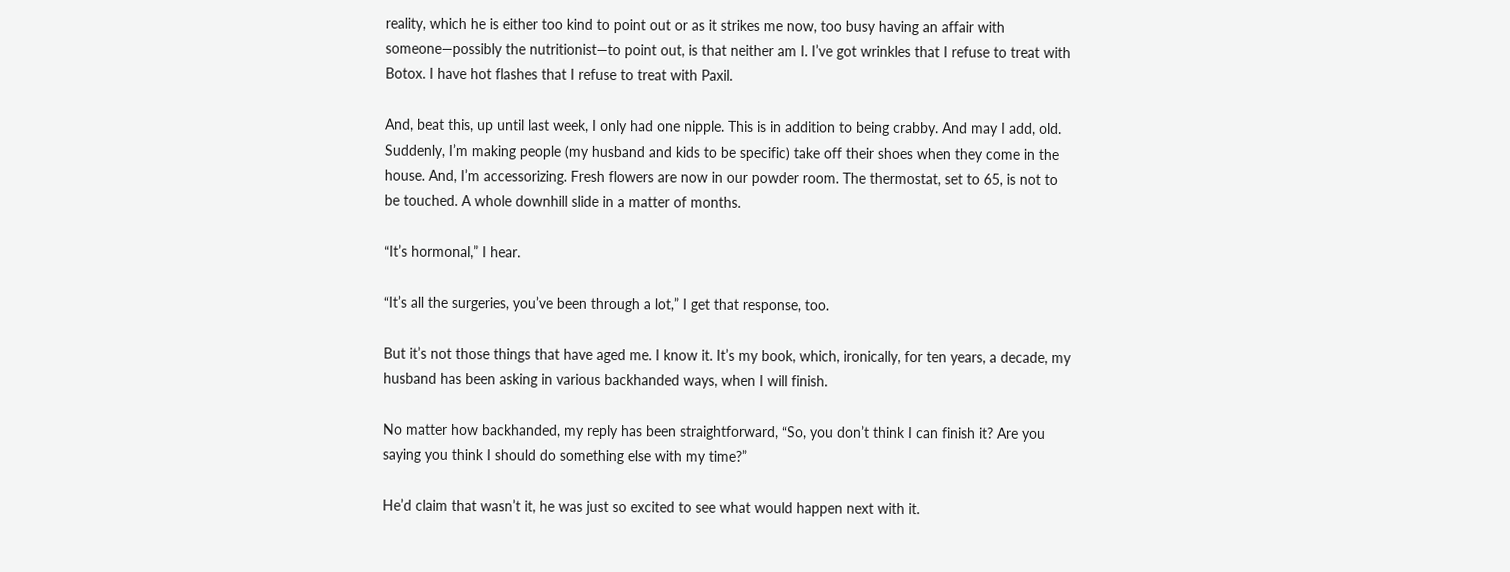reality, which he is either too kind to point out or as it strikes me now, too busy having an affair with someone—possibly the nutritionist—to point out, is that neither am I. I’ve got wrinkles that I refuse to treat with Botox. I have hot flashes that I refuse to treat with Paxil.

And, beat this, up until last week, I only had one nipple. This is in addition to being crabby. And may I add, old. Suddenly, I’m making people (my husband and kids to be specific) take off their shoes when they come in the house. And, I’m accessorizing. Fresh flowers are now in our powder room. The thermostat, set to 65, is not to be touched. A whole downhill slide in a matter of months.

“It’s hormonal,” I hear.

“It’s all the surgeries, you’ve been through a lot,” I get that response, too.

But it’s not those things that have aged me. I know it. It’s my book, which, ironically, for ten years, a decade, my husband has been asking in various backhanded ways, when I will finish.

No matter how backhanded, my reply has been straightforward, “So, you don’t think I can finish it? Are you saying you think I should do something else with my time?”

He’d claim that wasn’t it, he was just so excited to see what would happen next with it.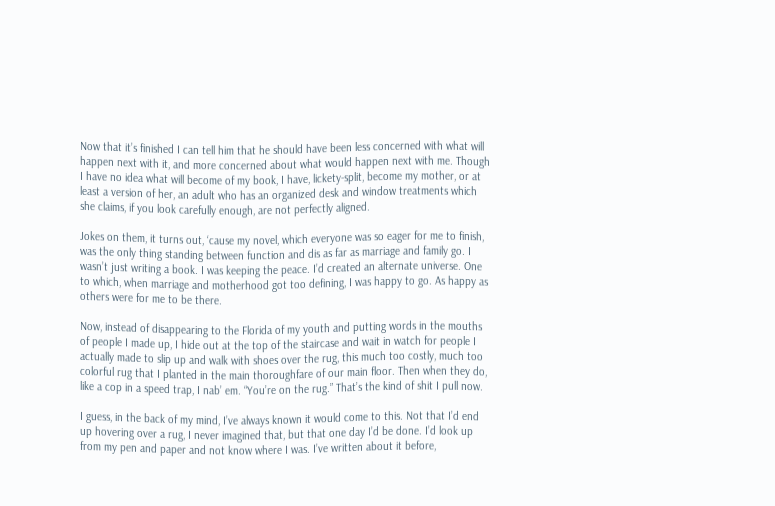Now that it’s finished I can tell him that he should have been less concerned with what will happen next with it, and more concerned about what would happen next with me. Though I have no idea what will become of my book, I have, lickety-split, become my mother, or at least a version of her, an adult who has an organized desk and window treatments which she claims, if you look carefully enough, are not perfectly aligned.

Jokes on them, it turns out, ‘cause my novel, which everyone was so eager for me to finish, was the only thing standing between function and dis as far as marriage and family go. I wasn’t just writing a book. I was keeping the peace. I’d created an alternate universe. One to which, when marriage and motherhood got too defining, I was happy to go. As happy as others were for me to be there.

Now, instead of disappearing to the Florida of my youth and putting words in the mouths of people I made up, I hide out at the top of the staircase and wait in watch for people I actually made to slip up and walk with shoes over the rug, this much too costly, much too colorful rug that I planted in the main thoroughfare of our main floor. Then when they do, like a cop in a speed trap, I nab’ em. “You’re on the rug.” That’s the kind of shit I pull now.

I guess, in the back of my mind, I’ve always known it would come to this. Not that I’d end up hovering over a rug, I never imagined that, but that one day I’d be done. I’d look up from my pen and paper and not know where I was. I’ve written about it before,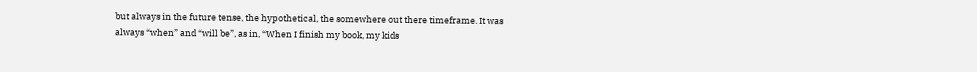but always in the future tense, the hypothetical, the somewhere out there timeframe. It was always “when” and “will be”, as in, “When I finish my book, my kids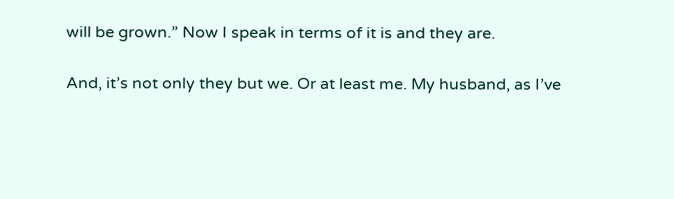will be grown.” Now I speak in terms of it is and they are.

And, it’s not only they but we. Or at least me. My husband, as I’ve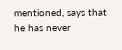mentioned, says that he has never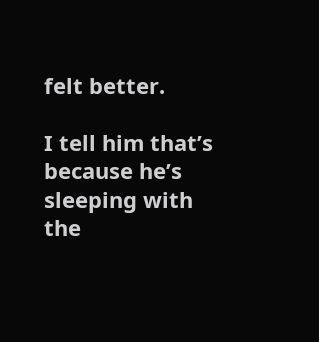felt better.

I tell him that’s because he’s sleeping with the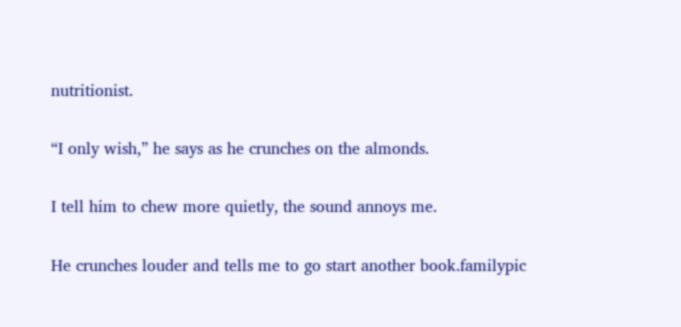nutritionist.

“I only wish,” he says as he crunches on the almonds.

I tell him to chew more quietly, the sound annoys me.

He crunches louder and tells me to go start another book.familypic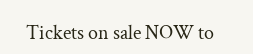Tickets on sale NOW to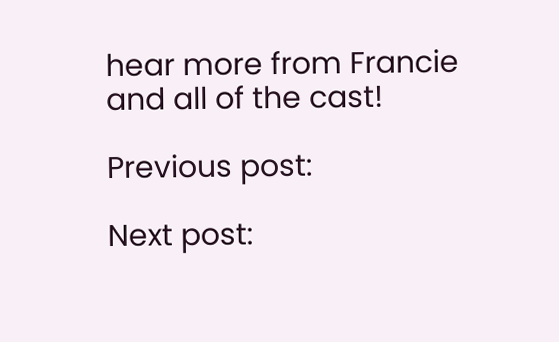hear more from Francie and all of the cast!

Previous post:

Next post: